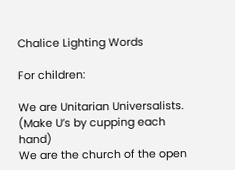Chalice Lighting Words

For children:

We are Unitarian Universalists.
(Make U’s by cupping each hand)
We are the church of the open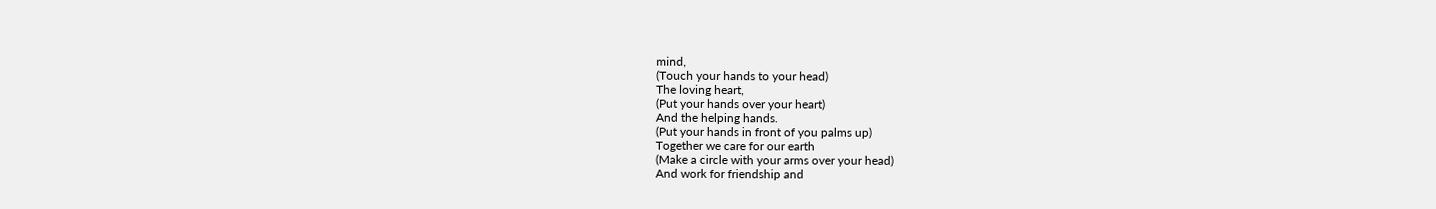mind,
(Touch your hands to your head)
The loving heart,
(Put your hands over your heart)
And the helping hands.
(Put your hands in front of you palms up)
Together we care for our earth
(Make a circle with your arms over your head)
And work for friendship and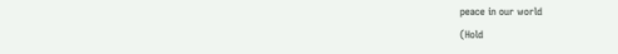peace in our world
(Hold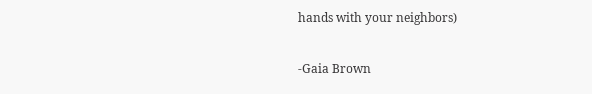hands with your neighbors)

-Gaia Brown